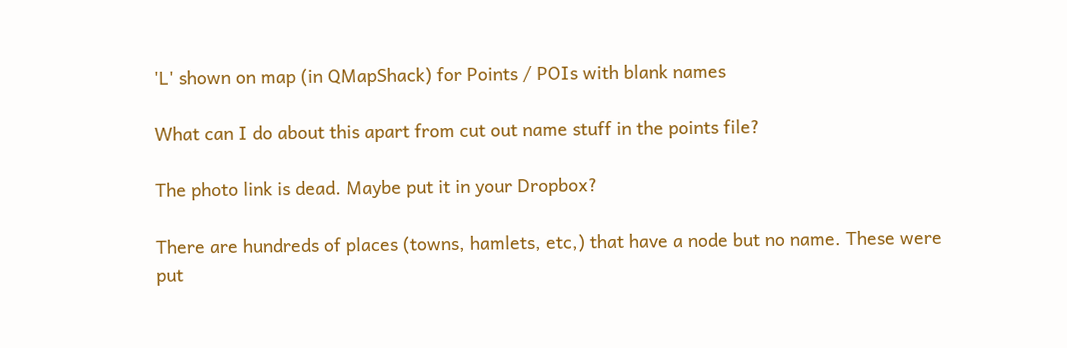'L' shown on map (in QMapShack) for Points / POIs with blank names

What can I do about this apart from cut out name stuff in the points file?

The photo link is dead. Maybe put it in your Dropbox?

There are hundreds of places (towns, hamlets, etc,) that have a node but no name. These were put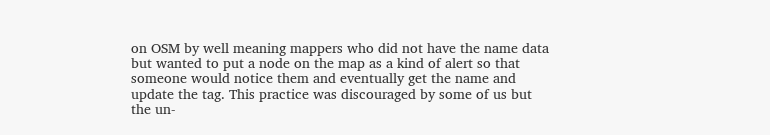on OSM by well meaning mappers who did not have the name data but wanted to put a node on the map as a kind of alert so that someone would notice them and eventually get the name and update the tag. This practice was discouraged by some of us but the un-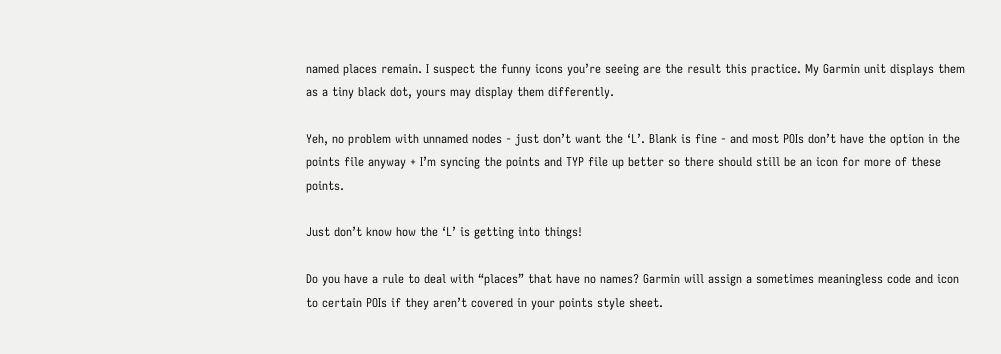named places remain. I suspect the funny icons you’re seeing are the result this practice. My Garmin unit displays them as a tiny black dot, yours may display them differently.

Yeh, no problem with unnamed nodes - just don’t want the ‘L’. Blank is fine - and most POIs don’t have the option in the points file anyway + I’m syncing the points and TYP file up better so there should still be an icon for more of these points.

Just don’t know how the ‘L’ is getting into things!

Do you have a rule to deal with “places” that have no names? Garmin will assign a sometimes meaningless code and icon to certain POIs if they aren’t covered in your points style sheet.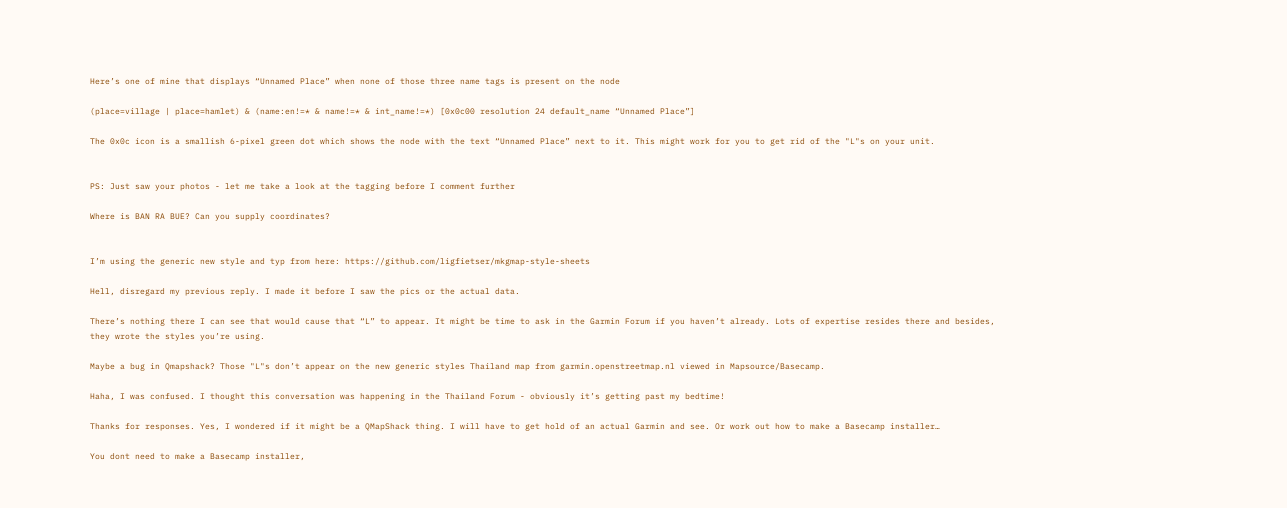Here’s one of mine that displays “Unnamed Place” when none of those three name tags is present on the node

(place=village | place=hamlet) & (name:en!=* & name!=* & int_name!=*) [0x0c00 resolution 24 default_name “Unnamed Place”]

The 0x0c icon is a smallish 6-pixel green dot which shows the node with the text “Unnamed Place” next to it. This might work for you to get rid of the "L"s on your unit.


PS: Just saw your photos - let me take a look at the tagging before I comment further

Where is BAN RA BUE? Can you supply coordinates?


I’m using the generic new style and typ from here: https://github.com/ligfietser/mkgmap-style-sheets

Hell, disregard my previous reply. I made it before I saw the pics or the actual data.

There’s nothing there I can see that would cause that “L” to appear. It might be time to ask in the Garmin Forum if you haven’t already. Lots of expertise resides there and besides, they wrote the styles you’re using.

Maybe a bug in Qmapshack? Those "L"s don’t appear on the new generic styles Thailand map from garmin.openstreetmap.nl viewed in Mapsource/Basecamp.

Haha, I was confused. I thought this conversation was happening in the Thailand Forum - obviously it’s getting past my bedtime!

Thanks for responses. Yes, I wondered if it might be a QMapShack thing. I will have to get hold of an actual Garmin and see. Or work out how to make a Basecamp installer…

You dont need to make a Basecamp installer,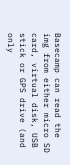Basecamp can read the img from either micro SD card, virtual disk, USB stick or GPS drive (and only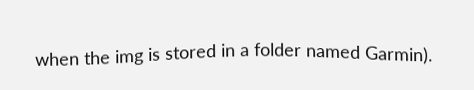when the img is stored in a folder named Garmin).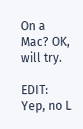On a Mac? OK, will try.

EDIT: Yep, no L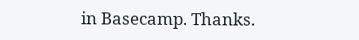in Basecamp. Thanks.